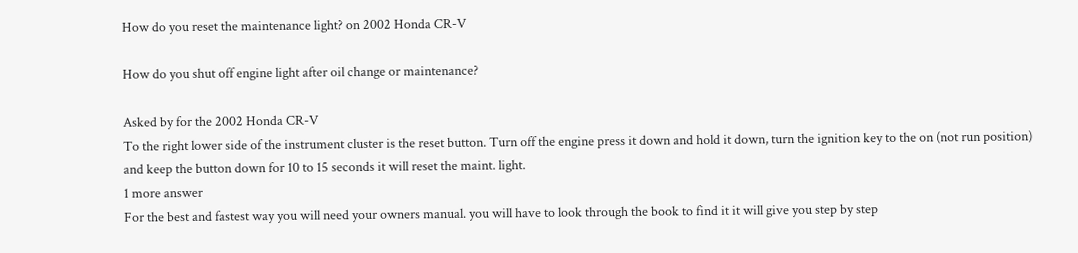How do you reset the maintenance light? on 2002 Honda CR-V

How do you shut off engine light after oil change or maintenance?

Asked by for the 2002 Honda CR-V
To the right lower side of the instrument cluster is the reset button. Turn off the engine press it down and hold it down, turn the ignition key to the on (not run position) and keep the button down for 10 to 15 seconds it will reset the maint. light.
1 more answer
For the best and fastest way you will need your owners manual. you will have to look through the book to find it it will give you step by step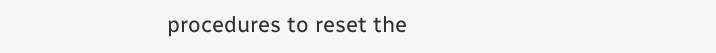procedures to reset the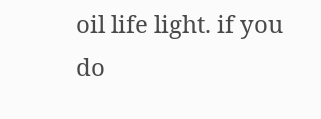oil life light. if you do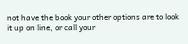not have the book your other options are to look it up on line, or call your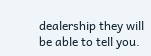dealership they will be able to tell you.